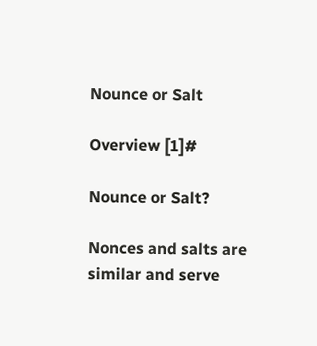Nounce or Salt

Overview [1]#

Nounce or Salt?

Nonces and salts are similar and serve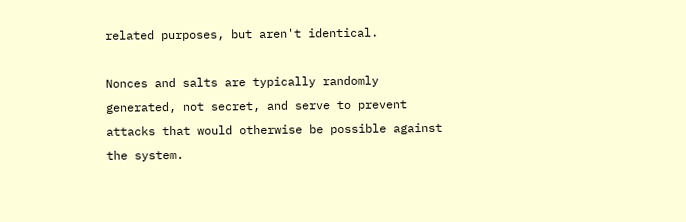related purposes, but aren't identical.

Nonces and salts are typically randomly generated, not secret, and serve to prevent attacks that would otherwise be possible against the system.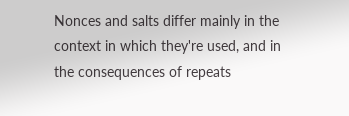Nonces and salts differ mainly in the context in which they're used, and in the consequences of repeats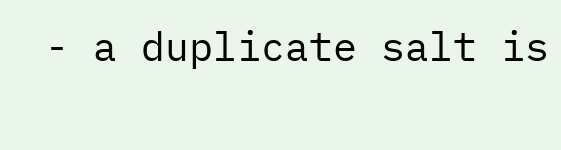- a duplicate salt is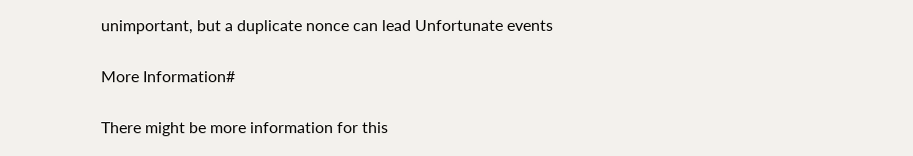unimportant, but a duplicate nonce can lead Unfortunate events

More Information#

There might be more information for this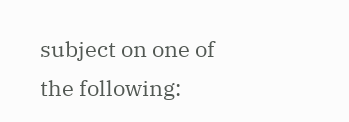subject on one of the following: